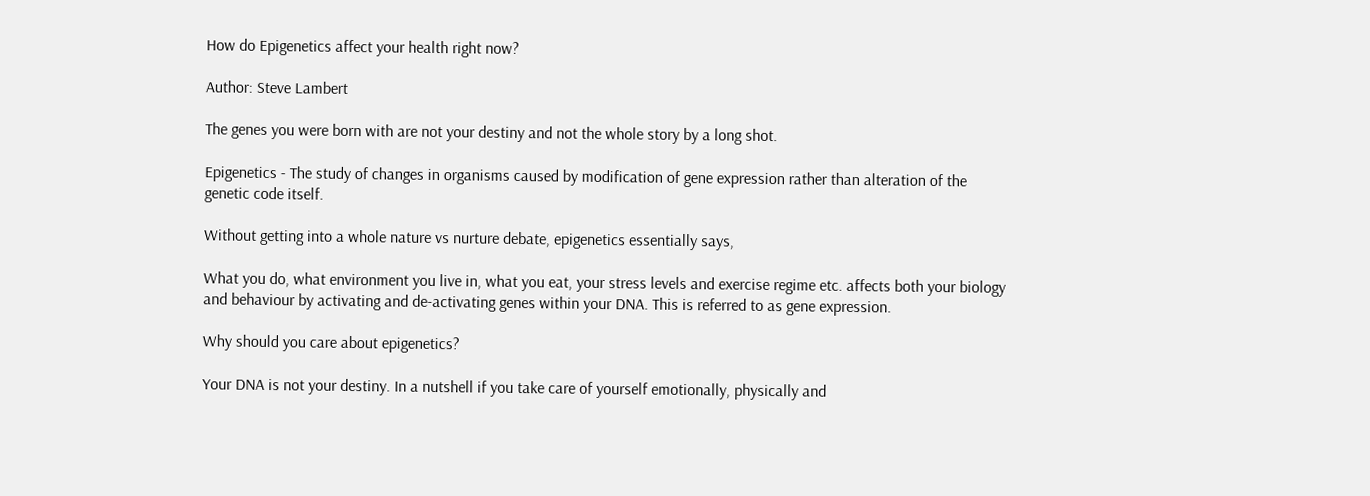How do Epigenetics affect your health right now?

Author: Steve Lambert

The genes you were born with are not your destiny and not the whole story by a long shot.

Epigenetics - The study of changes in organisms caused by modification of gene expression rather than alteration of the genetic code itself.

Without getting into a whole nature vs nurture debate, epigenetics essentially says,

What you do, what environment you live in, what you eat, your stress levels and exercise regime etc. affects both your biology and behaviour by activating and de-activating genes within your DNA. This is referred to as gene expression.

Why should you care about epigenetics?

Your DNA is not your destiny. In a nutshell if you take care of yourself emotionally, physically and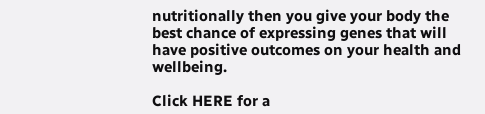nutritionally then you give your body the best chance of expressing genes that will have positive outcomes on your health and wellbeing.

Click HERE for a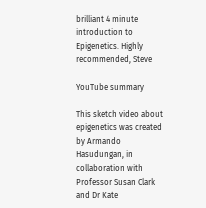brilliant 4 minute introduction to Epigenetics. Highly recommended, Steve

YouTube summary

This sketch video about epigenetics was created by Armando Hasudungan, in collaboration with Professor Susan Clark and Dr Kate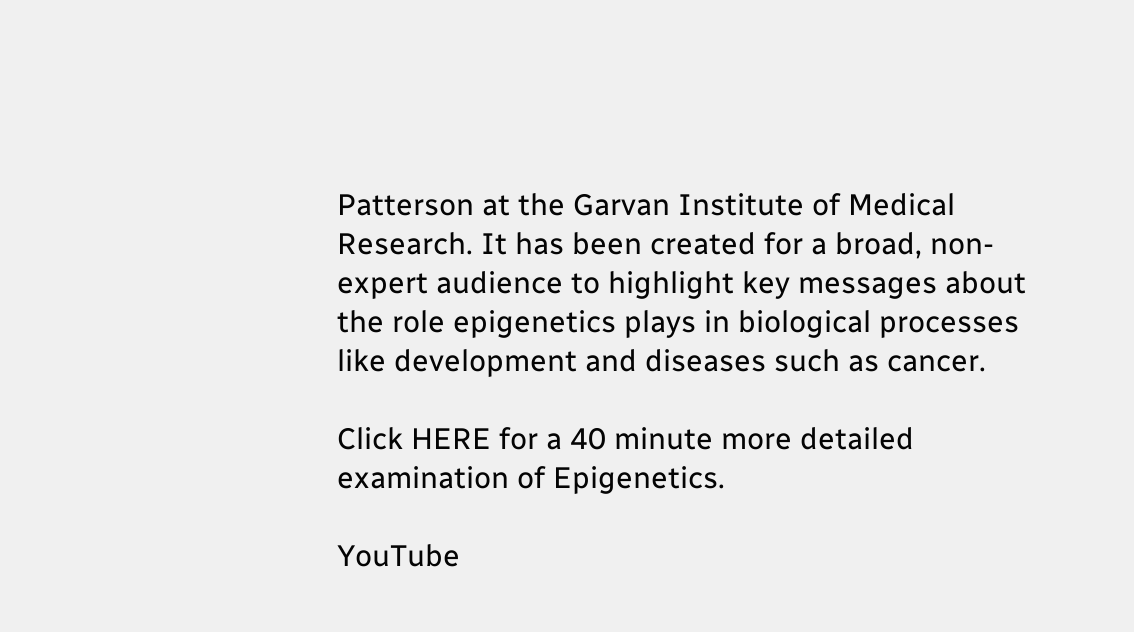Patterson at the Garvan Institute of Medical Research. It has been created for a broad, non-expert audience to highlight key messages about the role epigenetics plays in biological processes like development and diseases such as cancer.

Click HERE for a 40 minute more detailed examination of Epigenetics.

YouTube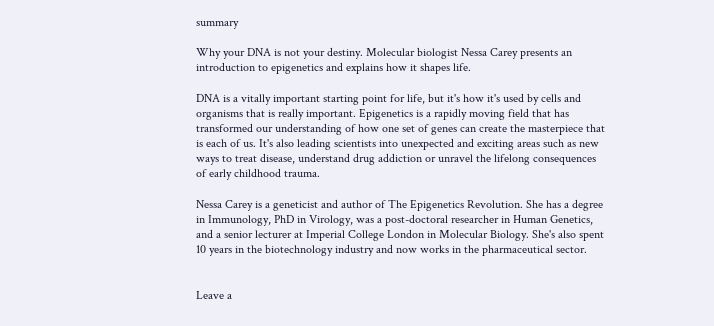summary

Why your DNA is not your destiny. Molecular biologist Nessa Carey presents an introduction to epigenetics and explains how it shapes life.

DNA is a vitally important starting point for life, but it's how it's used by cells and organisms that is really important. Epigenetics is a rapidly moving field that has transformed our understanding of how one set of genes can create the masterpiece that is each of us. It's also leading scientists into unexpected and exciting areas such as new ways to treat disease, understand drug addiction or unravel the lifelong consequences of early childhood trauma.

Nessa Carey is a geneticist and author of The Epigenetics Revolution. She has a degree in Immunology, PhD in Virology, was a post-doctoral researcher in Human Genetics, and a senior lecturer at Imperial College London in Molecular Biology. She's also spent 10 years in the biotechnology industry and now works in the pharmaceutical sector.


Leave a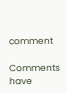comment

Comments have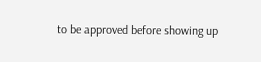to be approved before showing up